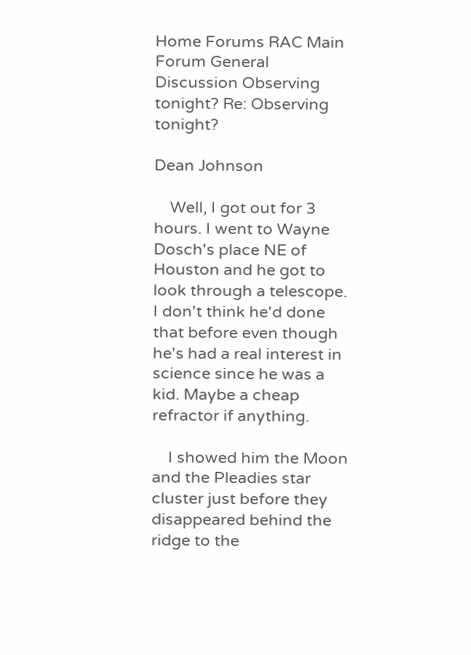Home Forums RAC Main Forum General Discussion Observing tonight? Re: Observing tonight?

Dean Johnson

    Well, I got out for 3 hours. I went to Wayne Dosch's place NE of Houston and he got to look through a telescope. I don't think he'd done that before even though he's had a real interest in science since he was a kid. Maybe a cheap refractor if anything.

    I showed him the Moon and the Pleadies star cluster just before they disappeared behind the ridge to the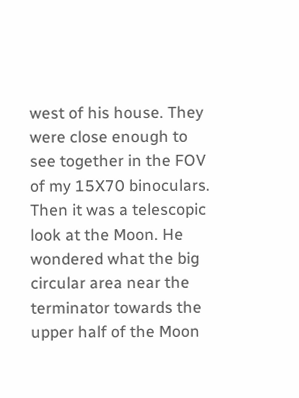west of his house. They were close enough to see together in the FOV of my 15X70 binoculars. Then it was a telescopic look at the Moon. He wondered what the big circular area near the terminator towards the upper half of the Moon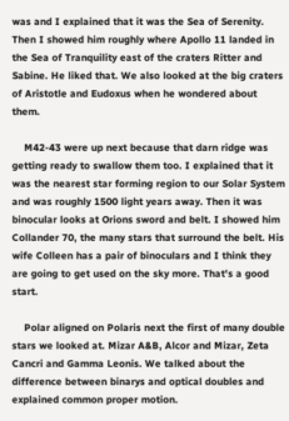was and I explained that it was the Sea of Serenity. Then I showed him roughly where Apollo 11 landed in the Sea of Tranquility east of the craters Ritter and Sabine. He liked that. We also looked at the big craters of Aristotle and Eudoxus when he wondered about them.

    M42-43 were up next because that darn ridge was getting ready to swallow them too. I explained that it was the nearest star forming region to our Solar System and was roughly 1500 light years away. Then it was binocular looks at Orions sword and belt. I showed him Collander 70, the many stars that surround the belt. His wife Colleen has a pair of binoculars and I think they are going to get used on the sky more. That's a good start.

    Polar aligned on Polaris next the first of many double stars we looked at. Mizar A&B, Alcor and Mizar, Zeta Cancri and Gamma Leonis. We talked about the difference between binarys and optical doubles and explained common proper motion.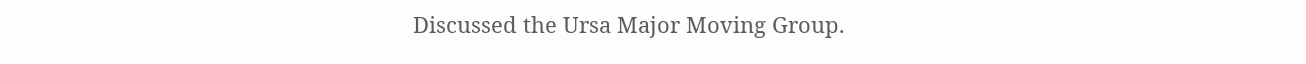Discussed the Ursa Major Moving Group.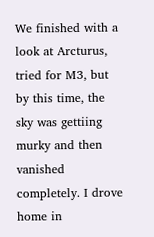We finished with a look at Arcturus, tried for M3, but by this time, the sky was gettiing murky and then vanished completely. I drove home in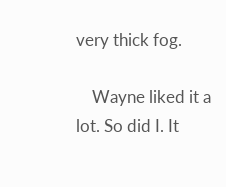very thick fog.

    Wayne liked it a lot. So did I. It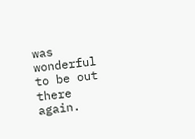was wonderful to be out there again.